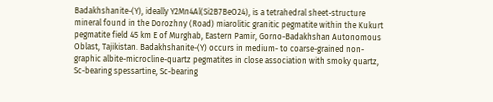Badakhshanite-(Y), ideally Y2Mn4Al(Si2B7BeO24), is a tetrahedral sheet-structure mineral found in the Dorozhny (Road) miarolitic granitic pegmatite within the Kukurt pegmatite field 45 km E of Murghab, Eastern Pamir, Gorno-Badakhshan Autonomous Oblast, Tajikistan. Badakhshanite-(Y) occurs in medium- to coarse-grained non-graphic albite-microcline-quartz pegmatites in close association with smoky quartz, Sc-bearing spessartine, Sc-bearing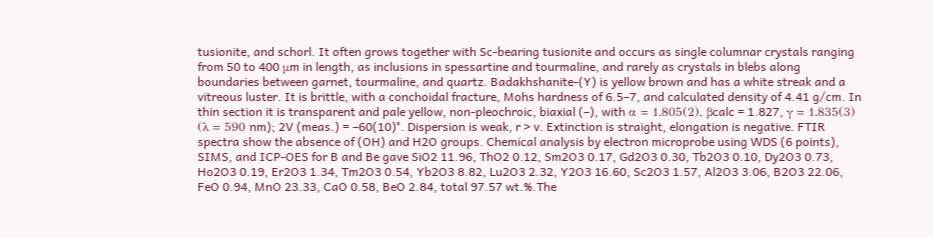tusionite, and schorl. It often grows together with Sc-bearing tusionite and occurs as single columnar crystals ranging from 50 to 400 μm in length, as inclusions in spessartine and tourmaline, and rarely as crystals in blebs along boundaries between garnet, tourmaline, and quartz. Badakhshanite-(Y) is yellow brown and has a white streak and a vitreous luster. It is brittle, with a conchoidal fracture, Mohs hardness of 6.5–7, and calculated density of 4.41 g/cm. In thin section it is transparent and pale yellow, non-pleochroic, biaxial (–), with α = 1.805(2), βcalc = 1.827, γ = 1.835(3) (λ = 590 nm); 2V (meas.) = –60(10)°. Dispersion is weak, r > v. Extinction is straight, elongation is negative. FTIR spectra show the absence of (OH) and H2O groups. Chemical analysis by electron microprobe using WDS (6 points), SIMS, and ICP-OES for B and Be gave SiO2 11.96, ThO2 0.12, Sm2O3 0.17, Gd2O3 0.30, Tb2O3 0.10, Dy2O3 0.73, Ho2O3 0.19, Er2O3 1.34, Tm2O3 0.54, Yb2O3 8.82, Lu2O3 2.32, Y2O3 16.60, Sc2O3 1.57, Al2O3 3.06, B2O3 22.06, FeO 0.94, MnO 23.33, CaO 0.58, BeO 2.84, total 97.57 wt.%.The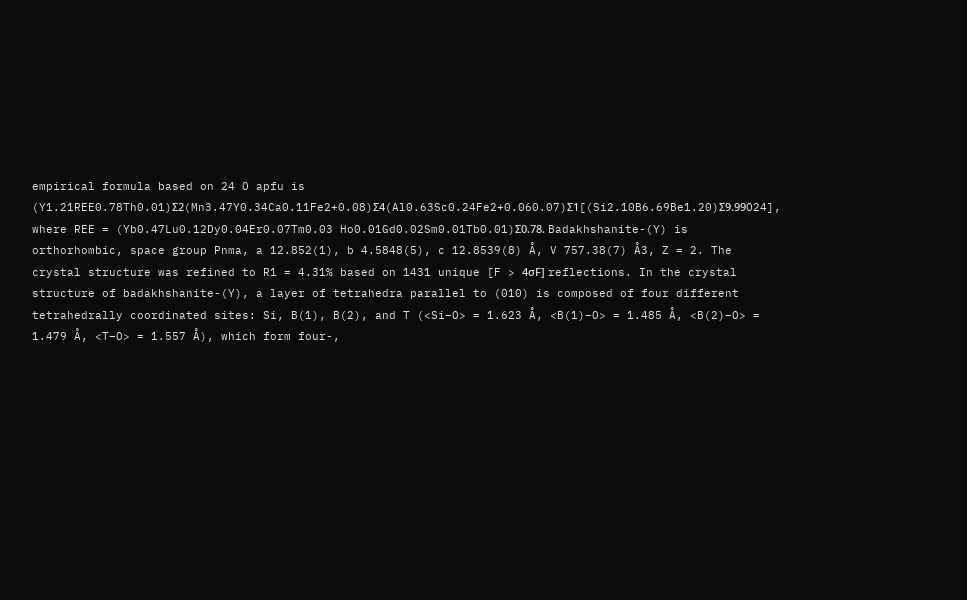empirical formula based on 24 O apfu is (Y1.21REE0.78Th0.01)Σ2(Mn3.47Y0.34Ca0.11Fe2+0.08)Σ4(Al0.63Sc0.24Fe2+0.060.07)Σ1[(Si2.10B6.69Be1.20)Σ9.99O24], where REE = (Yb0.47Lu0.12Dy0.04Er0.07Tm0.03 Ho0.01Gd0.02Sm0.01Tb0.01)Σ0.78. Badakhshanite-(Y) is orthorhombic, space group Pnma, a 12.852(1), b 4.5848(5), c 12.8539(8) Å, V 757.38(7) Å3, Z = 2. The crystal structure was refined to R1 = 4.31% based on 1431 unique [F > 4σF] reflections. In the crystal structure of badakhshanite-(Y), a layer of tetrahedra parallel to (010) is composed of four different tetrahedrally coordinated sites: Si, B(1), B(2), and T (<Si–O> = 1.623 Å, <B(1)–O> = 1.485 Å, <B(2)–O> = 1.479 Å, <T–O> = 1.557 Å), which form four-,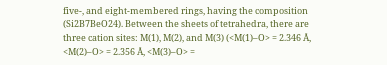five-, and eight-membered rings, having the composition (Si2B7BeO24). Between the sheets of tetrahedra, there are three cation sites: M(1), M(2), and M(3) (<M(1)–O> = 2.346 Å, <M(2)–O> = 2.356 Å, <M(3)–O> =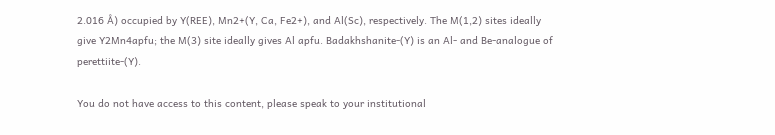2.016 Å) occupied by Y(REE), Mn2+(Y, Ca, Fe2+), and Al(Sc), respectively. The M(1,2) sites ideally give Y2Mn4apfu; the M(3) site ideally gives Al apfu. Badakhshanite-(Y) is an Al- and Be-analogue of perettiite-(Y).

You do not have access to this content, please speak to your institutional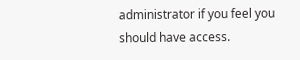administrator if you feel you should have access.